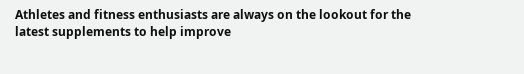Athletes and fitness enthusiasts are always on the lookout for the latest supplements to help improve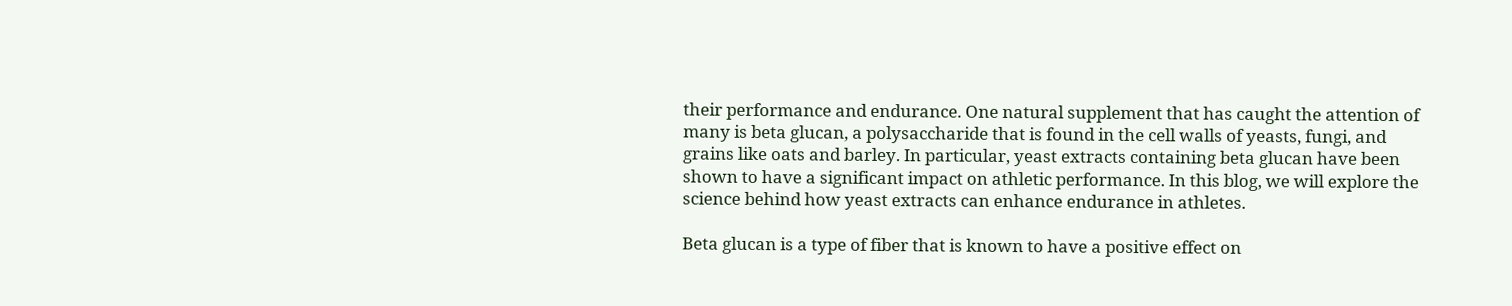their performance and endurance. One natural supplement that has caught the attention of many is beta glucan, a polysaccharide that is found in the cell walls of yeasts, fungi, and grains like oats and barley. In particular, yeast extracts containing beta glucan have been shown to have a significant impact on athletic performance. In this blog, we will explore the science behind how yeast extracts can enhance endurance in athletes.

Beta glucan is a type of fiber that is known to have a positive effect on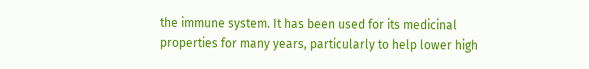the immune system. It has been used for its medicinal properties for many years, particularly to help lower high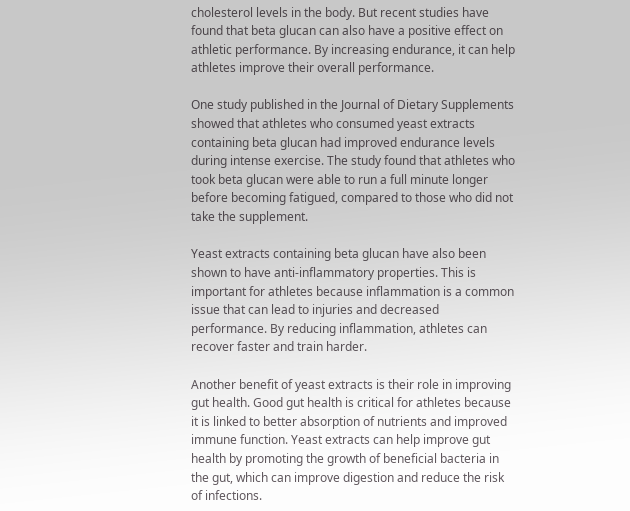cholesterol levels in the body. But recent studies have found that beta glucan can also have a positive effect on athletic performance. By increasing endurance, it can help athletes improve their overall performance.

One study published in the Journal of Dietary Supplements showed that athletes who consumed yeast extracts containing beta glucan had improved endurance levels during intense exercise. The study found that athletes who took beta glucan were able to run a full minute longer before becoming fatigued, compared to those who did not take the supplement.

Yeast extracts containing beta glucan have also been shown to have anti-inflammatory properties. This is important for athletes because inflammation is a common issue that can lead to injuries and decreased performance. By reducing inflammation, athletes can recover faster and train harder.

Another benefit of yeast extracts is their role in improving gut health. Good gut health is critical for athletes because it is linked to better absorption of nutrients and improved immune function. Yeast extracts can help improve gut health by promoting the growth of beneficial bacteria in the gut, which can improve digestion and reduce the risk of infections.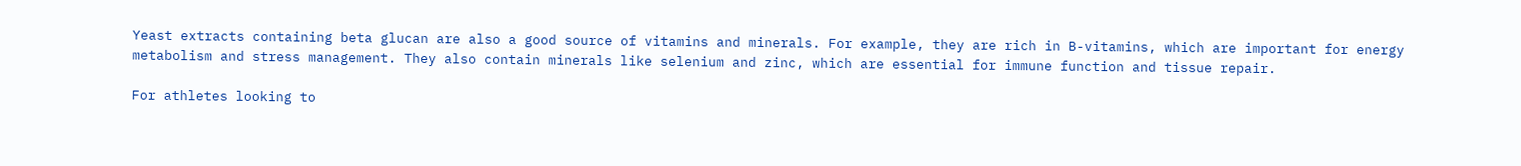Yeast extracts containing beta glucan are also a good source of vitamins and minerals. For example, they are rich in B-vitamins, which are important for energy metabolism and stress management. They also contain minerals like selenium and zinc, which are essential for immune function and tissue repair.

For athletes looking to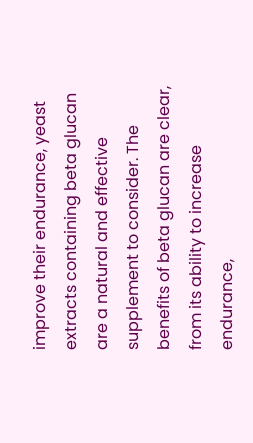improve their endurance, yeast extracts containing beta glucan are a natural and effective supplement to consider. The benefits of beta glucan are clear, from its ability to increase endurance,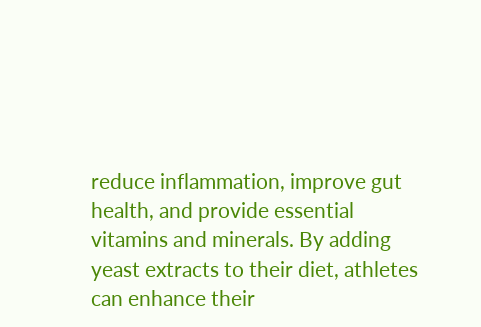reduce inflammation, improve gut health, and provide essential vitamins and minerals. By adding yeast extracts to their diet, athletes can enhance their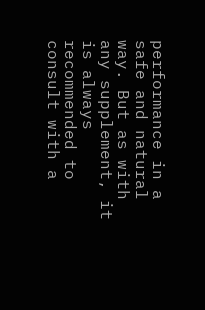performance in a safe and natural way. But as with any supplement, it is always recommended to consult with a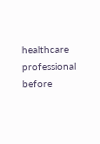healthcare professional before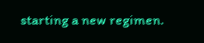starting a new regimen.